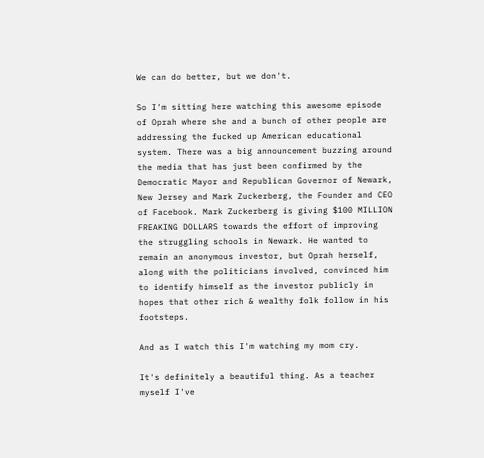We can do better, but we don't.

So I'm sitting here watching this awesome episode of Oprah where she and a bunch of other people are addressing the fucked up American educational system. There was a big announcement buzzing around the media that has just been confirmed by the Democratic Mayor and Republican Governor of Newark, New Jersey and Mark Zuckerberg, the Founder and CEO of Facebook. Mark Zuckerberg is giving $100 MILLION FREAKING DOLLARS towards the effort of improving the struggling schools in Newark. He wanted to remain an anonymous investor, but Oprah herself, along with the politicians involved, convinced him to identify himself as the investor publicly in hopes that other rich & wealthy folk follow in his footsteps.

And as I watch this I'm watching my mom cry.

It's definitely a beautiful thing. As a teacher myself I've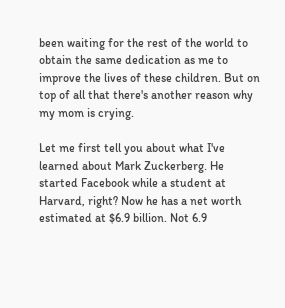been waiting for the rest of the world to obtain the same dedication as me to improve the lives of these children. But on top of all that there's another reason why my mom is crying.

Let me first tell you about what I've learned about Mark Zuckerberg. He started Facebook while a student at Harvard, right? Now he has a net worth estimated at $6.9 billion. Not 6.9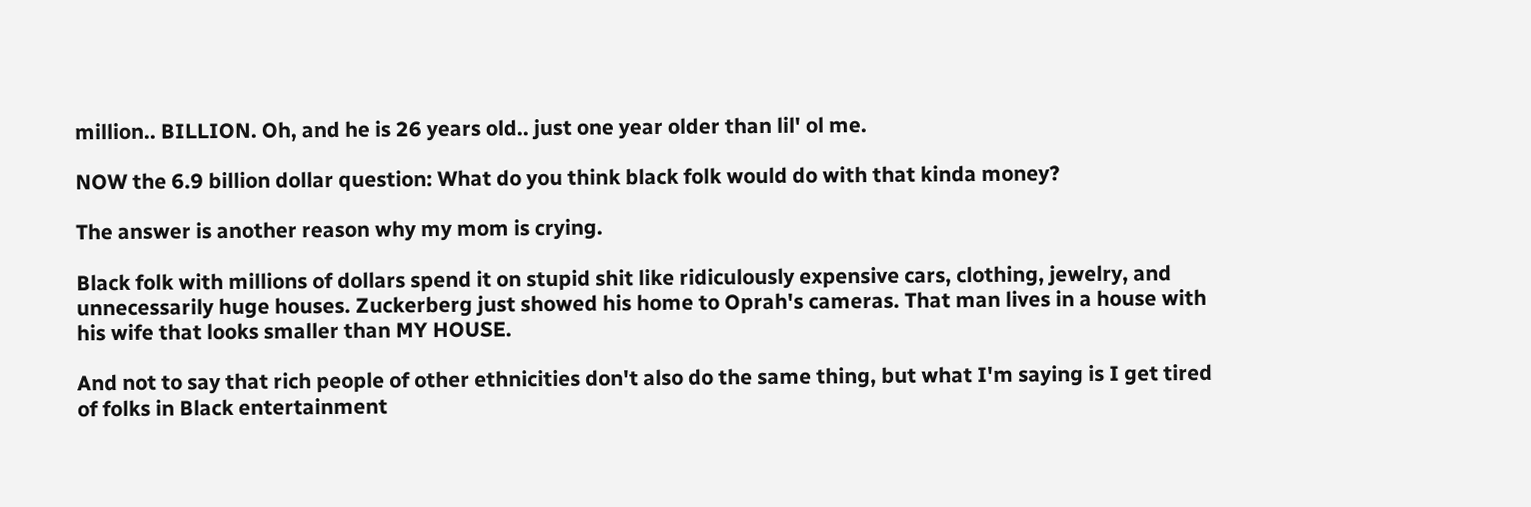million.. BILLION. Oh, and he is 26 years old.. just one year older than lil' ol me.

NOW the 6.9 billion dollar question: What do you think black folk would do with that kinda money?

The answer is another reason why my mom is crying.

Black folk with millions of dollars spend it on stupid shit like ridiculously expensive cars, clothing, jewelry, and unnecessarily huge houses. Zuckerberg just showed his home to Oprah's cameras. That man lives in a house with his wife that looks smaller than MY HOUSE.

And not to say that rich people of other ethnicities don't also do the same thing, but what I'm saying is I get tired of folks in Black entertainment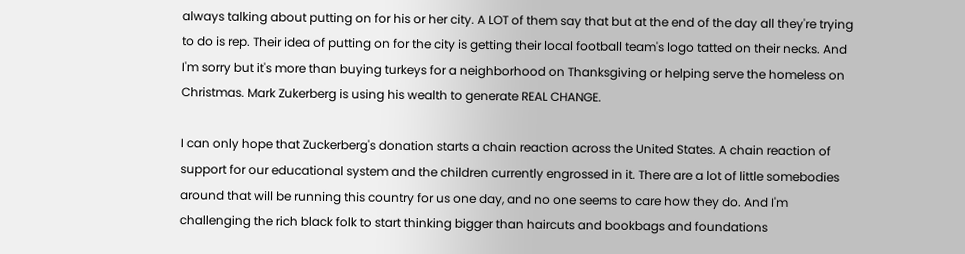always talking about putting on for his or her city. A LOT of them say that but at the end of the day all they're trying to do is rep. Their idea of putting on for the city is getting their local football team's logo tatted on their necks. And I'm sorry but it's more than buying turkeys for a neighborhood on Thanksgiving or helping serve the homeless on Christmas. Mark Zukerberg is using his wealth to generate REAL CHANGE.

I can only hope that Zuckerberg's donation starts a chain reaction across the United States. A chain reaction of support for our educational system and the children currently engrossed in it. There are a lot of little somebodies around that will be running this country for us one day, and no one seems to care how they do. And I'm challenging the rich black folk to start thinking bigger than haircuts and bookbags and foundations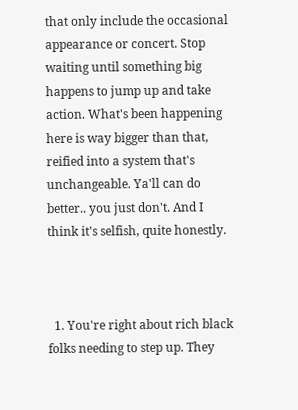that only include the occasional appearance or concert. Stop waiting until something big happens to jump up and take action. What's been happening here is way bigger than that, reified into a system that's unchangeable. Ya'll can do better.. you just don't. And I think it's selfish, quite honestly.



  1. You're right about rich black folks needing to step up. They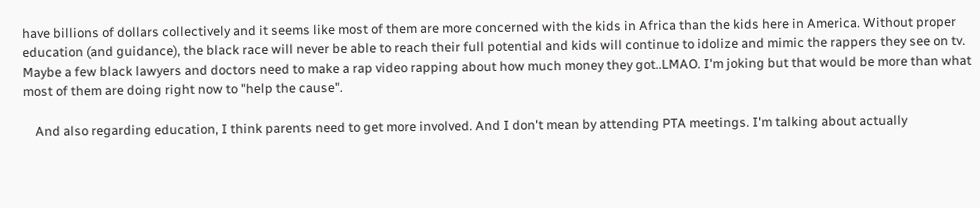have billions of dollars collectively and it seems like most of them are more concerned with the kids in Africa than the kids here in America. Without proper education (and guidance), the black race will never be able to reach their full potential and kids will continue to idolize and mimic the rappers they see on tv. Maybe a few black lawyers and doctors need to make a rap video rapping about how much money they got..LMAO. I'm joking but that would be more than what most of them are doing right now to "help the cause".

    And also regarding education, I think parents need to get more involved. And I don't mean by attending PTA meetings. I'm talking about actually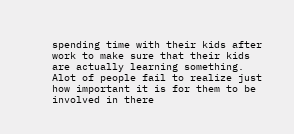spending time with their kids after work to make sure that their kids are actually learning something. Alot of people fail to realize just how important it is for them to be involved in there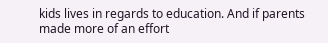kids lives in regards to education. And if parents made more of an effort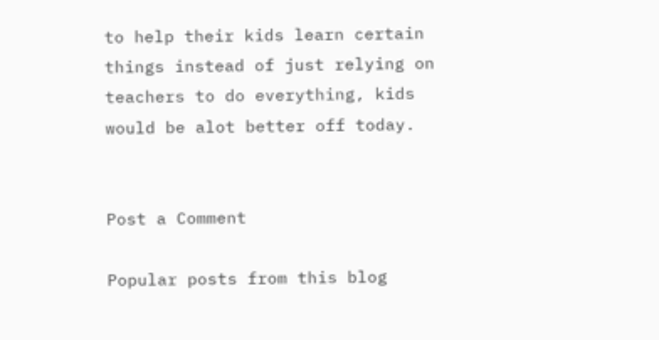to help their kids learn certain things instead of just relying on teachers to do everything, kids would be alot better off today.


Post a Comment

Popular posts from this blog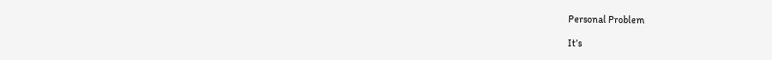Personal Problem

It’s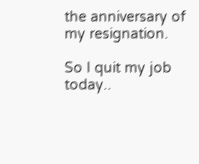the anniversary of my resignation.

So I quit my job today..